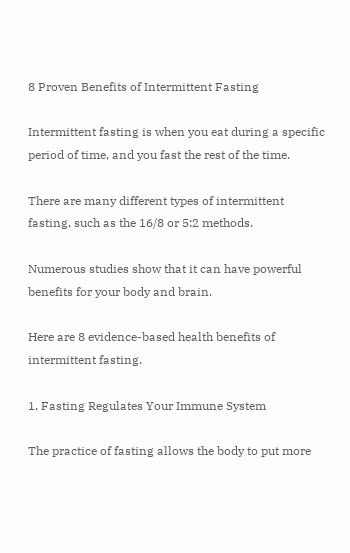8 Proven Benefits of Intermittent Fasting

Intermittent fasting is when you eat during a specific period of time, and you fast the rest of the time.

There are many different types of intermittent fasting, such as the 16/8 or 5:2 methods.

Numerous studies show that it can have powerful benefits for your body and brain.

Here are 8 evidence-based health benefits of intermittent fasting.

1. Fasting Regulates Your Immune System

The practice of fasting allows the body to put more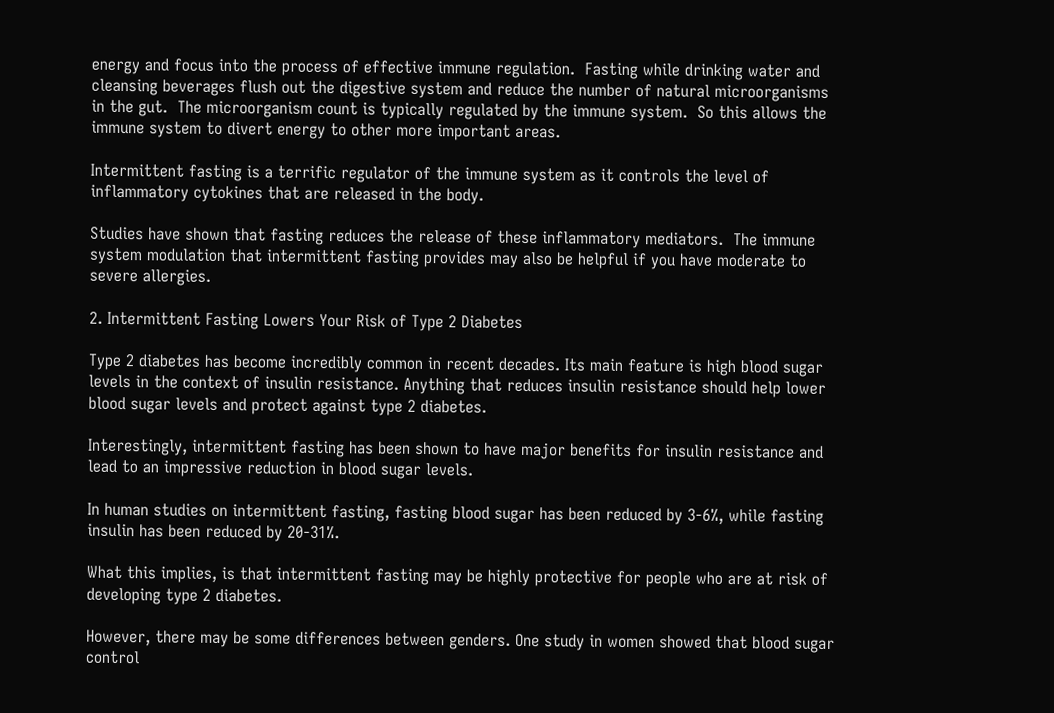energy and focus into the process of effective immune regulation.  Fasting while drinking water and cleansing beverages flush out the digestive system and reduce the number of natural microorganisms in the gut.  The microorganism count is typically regulated by the immune system.  So this allows the immune system to divert energy to other more important areas.

Intermittent fasting is a terrific regulator of the immune system as it controls the level of inflammatory cytokines that are released in the body.

Studies have shown that fasting reduces the release of these inflammatory mediators.  The immune system modulation that intermittent fasting provides may also be helpful if you have moderate to severe allergies.

2. Intermittent Fasting Lowers Your Risk of Type 2 Diabetes

Type 2 diabetes has become incredibly common in recent decades. Its main feature is high blood sugar levels in the context of insulin resistance. Anything that reduces insulin resistance should help lower blood sugar levels and protect against type 2 diabetes.

Interestingly, intermittent fasting has been shown to have major benefits for insulin resistance and lead to an impressive reduction in blood sugar levels.

In human studies on intermittent fasting, fasting blood sugar has been reduced by 3-6%, while fasting insulin has been reduced by 20-31%.

What this implies, is that intermittent fasting may be highly protective for people who are at risk of developing type 2 diabetes.

However, there may be some differences between genders. One study in women showed that blood sugar control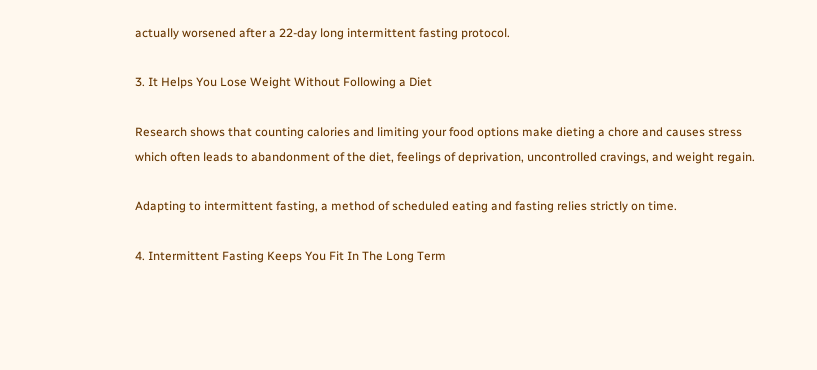actually worsened after a 22-day long intermittent fasting protocol.

3. It Helps You Lose Weight Without Following a Diet

Research shows that counting calories and limiting your food options make dieting a chore and causes stress which often leads to abandonment of the diet, feelings of deprivation, uncontrolled cravings, and weight regain.

Adapting to intermittent fasting, a method of scheduled eating and fasting relies strictly on time.

4. Intermittent Fasting Keeps You Fit In The Long Term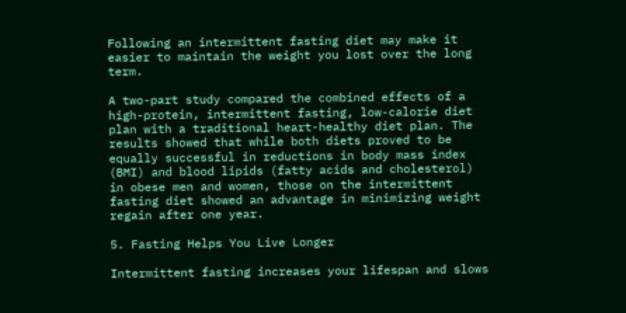Following an intermittent fasting diet may make it easier to maintain the weight you lost over the long term.

A two-part study compared the combined effects of a high-protein, intermittent fasting, low-calorie diet plan with a traditional heart-healthy diet plan. The results showed that while both diets proved to be equally successful in reductions in body mass index (BMI) and blood lipids (fatty acids and cholesterol) in obese men and women, those on the intermittent fasting diet showed an advantage in minimizing weight regain after one year.

5. Fasting Helps You Live Longer

Intermittent fasting increases your lifespan and slows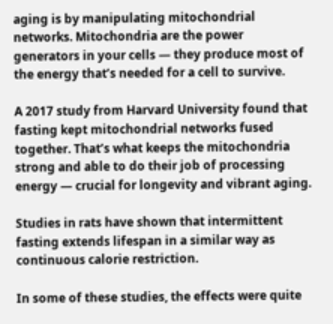aging is by manipulating mitochondrial networks. Mitochondria are the power generators in your cells — they produce most of the energy that’s needed for a cell to survive.

A 2017 study from Harvard University found that fasting kept mitochondrial networks fused together. That’s what keeps the mitochondria strong and able to do their job of processing energy — crucial for longevity and vibrant aging.

Studies in rats have shown that intermittent fasting extends lifespan in a similar way as continuous calorie restriction.

In some of these studies, the effects were quite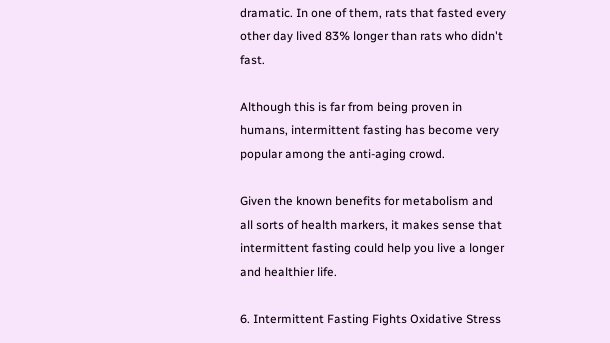dramatic. In one of them, rats that fasted every other day lived 83% longer than rats who didn't fast.

Although this is far from being proven in humans, intermittent fasting has become very popular among the anti-aging crowd.

Given the known benefits for metabolism and all sorts of health markers, it makes sense that intermittent fasting could help you live a longer and healthier life.

6. Intermittent Fasting Fights Oxidative Stress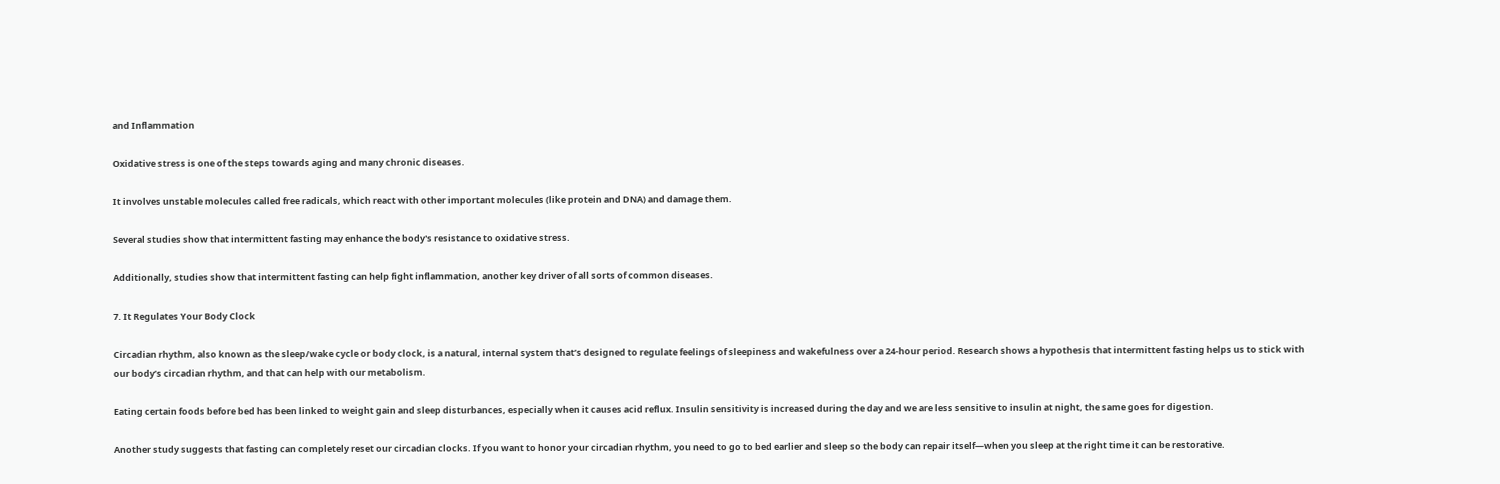and Inflammation

Oxidative stress is one of the steps towards aging and many chronic diseases.

It involves unstable molecules called free radicals, which react with other important molecules (like protein and DNA) and damage them.

Several studies show that intermittent fasting may enhance the body's resistance to oxidative stress.

Additionally, studies show that intermittent fasting can help fight inflammation, another key driver of all sorts of common diseases.

7. It Regulates Your Body Clock

Circadian rhythm, also known as the sleep/wake cycle or body clock, is a natural, internal system that’s designed to regulate feelings of sleepiness and wakefulness over a 24-hour period. Research shows a hypothesis that intermittent fasting helps us to stick with our body’s circadian rhythm, and that can help with our metabolism.

Eating certain foods before bed has been linked to weight gain and sleep disturbances, especially when it causes acid reflux. Insulin sensitivity is increased during the day and we are less sensitive to insulin at night, the same goes for digestion.

Another study suggests that fasting can completely reset our circadian clocks. If you want to honor your circadian rhythm, you need to go to bed earlier and sleep so the body can repair itself—when you sleep at the right time it can be restorative.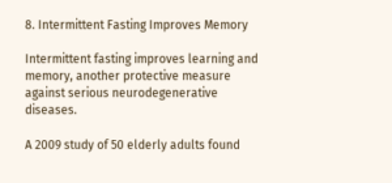8. Intermittent Fasting Improves Memory

Intermittent fasting improves learning and memory, another protective measure against serious neurodegenerative diseases.

A 2009 study of 50 elderly adults found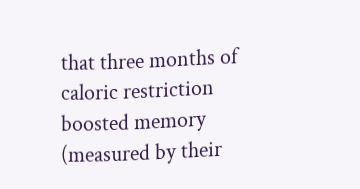that three months of caloric restriction boosted memory (measured by their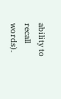ability to recall words).